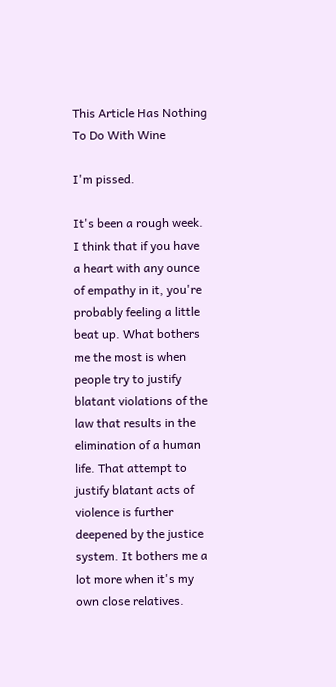This Article Has Nothing To Do With Wine

I'm pissed.

It's been a rough week. I think that if you have a heart with any ounce of empathy in it, you're probably feeling a little beat up. What bothers me the most is when people try to justify blatant violations of the law that results in the elimination of a human life. That attempt to justify blatant acts of violence is further deepened by the justice system. It bothers me a lot more when it's my own close relatives.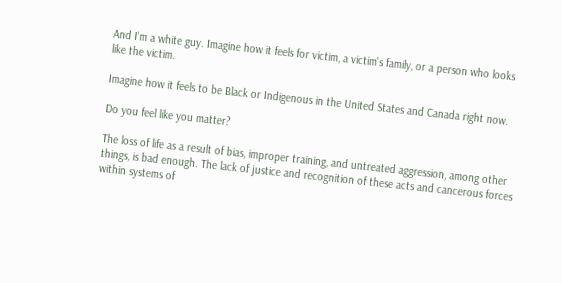And I'm a white guy. Imagine how it feels for victim, a victim's family, or a person who looks like the victim.

Imagine how it feels to be Black or Indigenous in the United States and Canada right now.

Do you feel like you matter?

The loss of life as a result of bias, improper training, and untreated aggression, among other things, is bad enough. The lack of justice and recognition of these acts and cancerous forces within systems of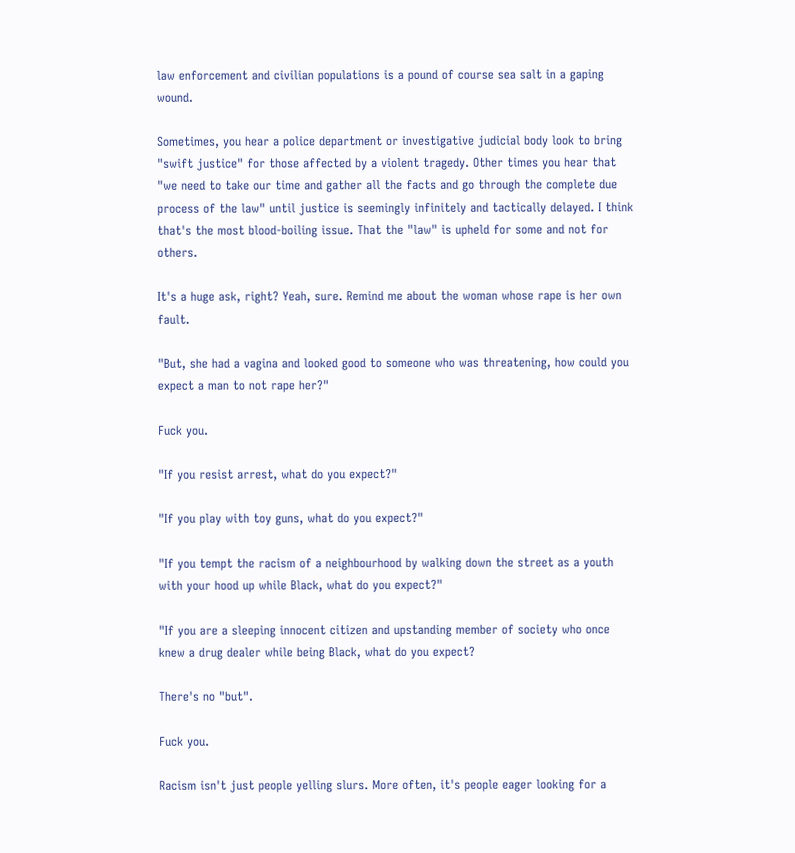law enforcement and civilian populations is a pound of course sea salt in a gaping wound.

Sometimes, you hear a police department or investigative judicial body look to bring "swift justice" for those affected by a violent tragedy. Other times you hear that "we need to take our time and gather all the facts and go through the complete due process of the law" until justice is seemingly infinitely and tactically delayed. I think that's the most blood-boiling issue. That the "law" is upheld for some and not for others.

It's a huge ask, right? Yeah, sure. Remind me about the woman whose rape is her own fault.

"But, she had a vagina and looked good to someone who was threatening, how could you expect a man to not rape her?"

Fuck you.

"If you resist arrest, what do you expect?"

"If you play with toy guns, what do you expect?"

"If you tempt the racism of a neighbourhood by walking down the street as a youth with your hood up while Black, what do you expect?"

"If you are a sleeping innocent citizen and upstanding member of society who once knew a drug dealer while being Black, what do you expect?

There's no "but".

Fuck you.

Racism isn't just people yelling slurs. More often, it's people eager looking for a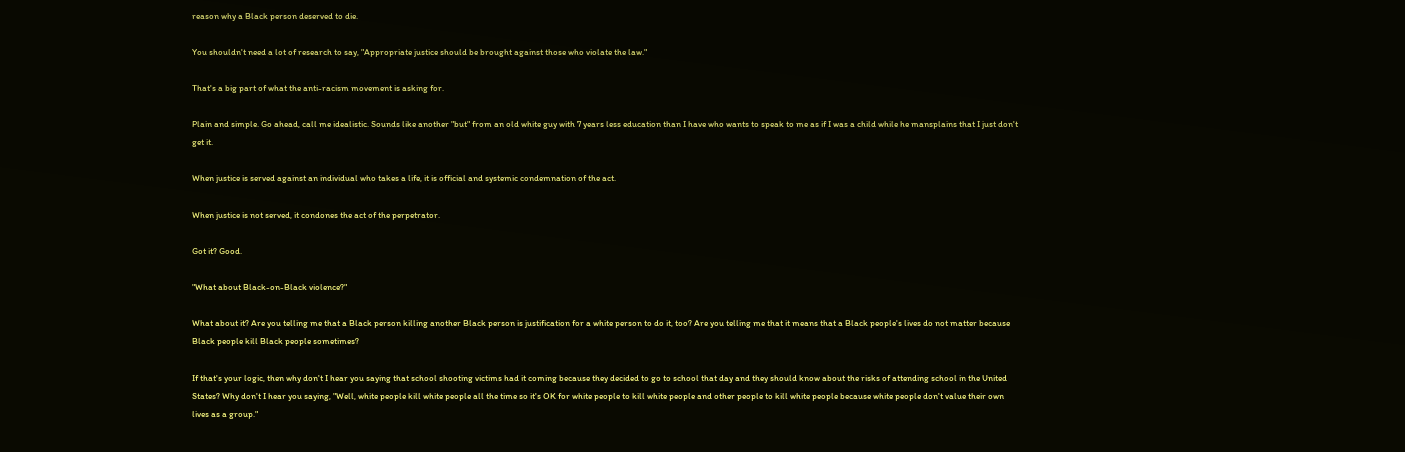reason why a Black person deserved to die.

You shouldn't need a lot of research to say, "Appropriate justice should be brought against those who violate the law."

That's a big part of what the anti-racism movement is asking for.

Plain and simple. Go ahead, call me idealistic. Sounds like another "but" from an old white guy with 7 years less education than I have who wants to speak to me as if I was a child while he mansplains that I just don't get it.

When justice is served against an individual who takes a life, it is official and systemic condemnation of the act.

When justice is not served, it condones the act of the perpetrator.

Got it? Good.

"What about Black-on-Black violence?"

What about it? Are you telling me that a Black person killing another Black person is justification for a white person to do it, too? Are you telling me that it means that a Black people's lives do not matter because Black people kill Black people sometimes?

If that's your logic, then why don't I hear you saying that school shooting victims had it coming because they decided to go to school that day and they should know about the risks of attending school in the United States? Why don't I hear you saying, "Well, white people kill white people all the time so it's OK for white people to kill white people and other people to kill white people because white people don't value their own lives as a group."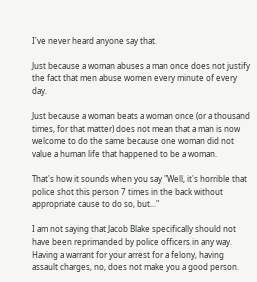I've never heard anyone say that.

Just because a woman abuses a man once does not justify the fact that men abuse women every minute of every day.

Just because a woman beats a woman once (or a thousand times, for that matter) does not mean that a man is now welcome to do the same because one woman did not value a human life that happened to be a woman.

That's how it sounds when you say "Well, it's horrible that police shot this person 7 times in the back without appropriate cause to do so, but..."

I am not saying that Jacob Blake specifically should not have been reprimanded by police officers in any way. Having a warrant for your arrest for a felony, having assault charges, no, does not make you a good person.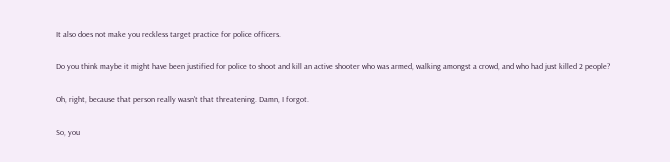It also does not make you reckless target practice for police officers.

Do you think maybe it might have been justified for police to shoot and kill an active shooter who was armed, walking amongst a crowd, and who had just killed 2 people?

Oh, right, because that person really wasn't that threatening. Damn, I forgot.

So, you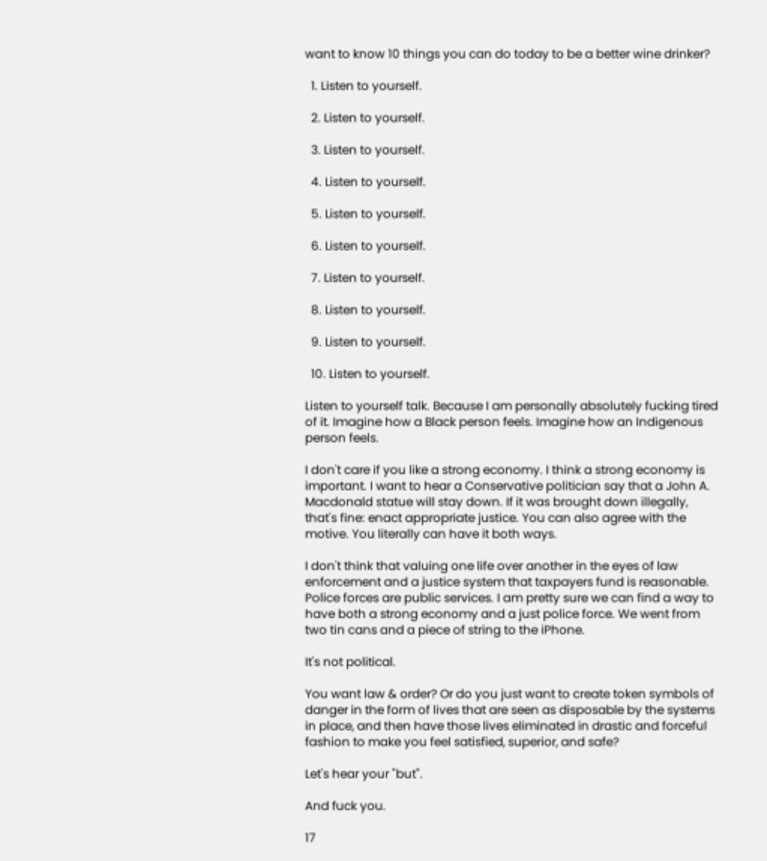want to know 10 things you can do today to be a better wine drinker?

  1. Listen to yourself.

  2. Listen to yourself.

  3. Listen to yourself.

  4. Listen to yourself.

  5. Listen to yourself.

  6. Listen to yourself.

  7. Listen to yourself.

  8. Listen to yourself.

  9. Listen to yourself.

  10. Listen to yourself.

Listen to yourself talk. Because I am personally absolutely fucking tired of it. Imagine how a Black person feels. Imagine how an Indigenous person feels.

I don't care if you like a strong economy. I think a strong economy is important. I want to hear a Conservative politician say that a John A. Macdonald statue will stay down. If it was brought down illegally, that's fine: enact appropriate justice. You can also agree with the motive. You literally can have it both ways.

I don't think that valuing one life over another in the eyes of law enforcement and a justice system that taxpayers fund is reasonable. Police forces are public services. I am pretty sure we can find a way to have both a strong economy and a just police force. We went from two tin cans and a piece of string to the iPhone.

It's not political.

You want law & order? Or do you just want to create token symbols of danger in the form of lives that are seen as disposable by the systems in place, and then have those lives eliminated in drastic and forceful fashion to make you feel satisfied, superior, and safe?

Let's hear your "but".

And fuck you.

17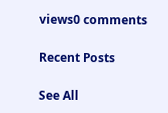views0 comments

Recent Posts

See All